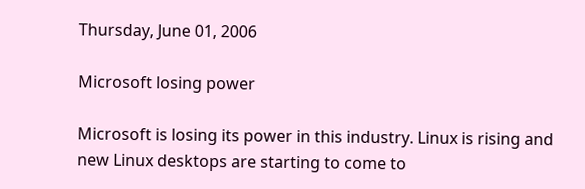Thursday, June 01, 2006

Microsoft losing power

Microsoft is losing its power in this industry. Linux is rising and new Linux desktops are starting to come to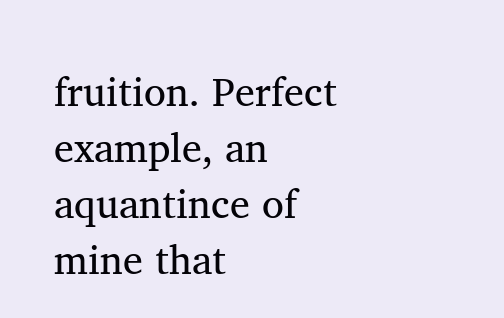fruition. Perfect example, an aquantince of mine that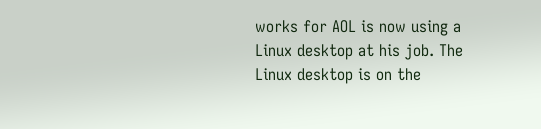works for AOL is now using a Linux desktop at his job. The Linux desktop is on the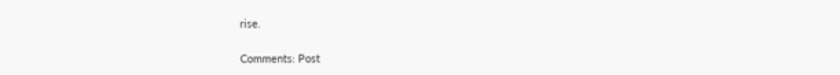rise.

Comments: Post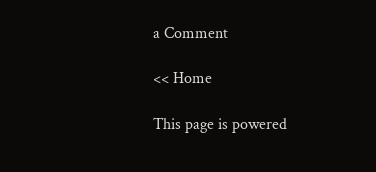a Comment

<< Home

This page is powered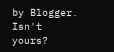by Blogger. Isn't yours?